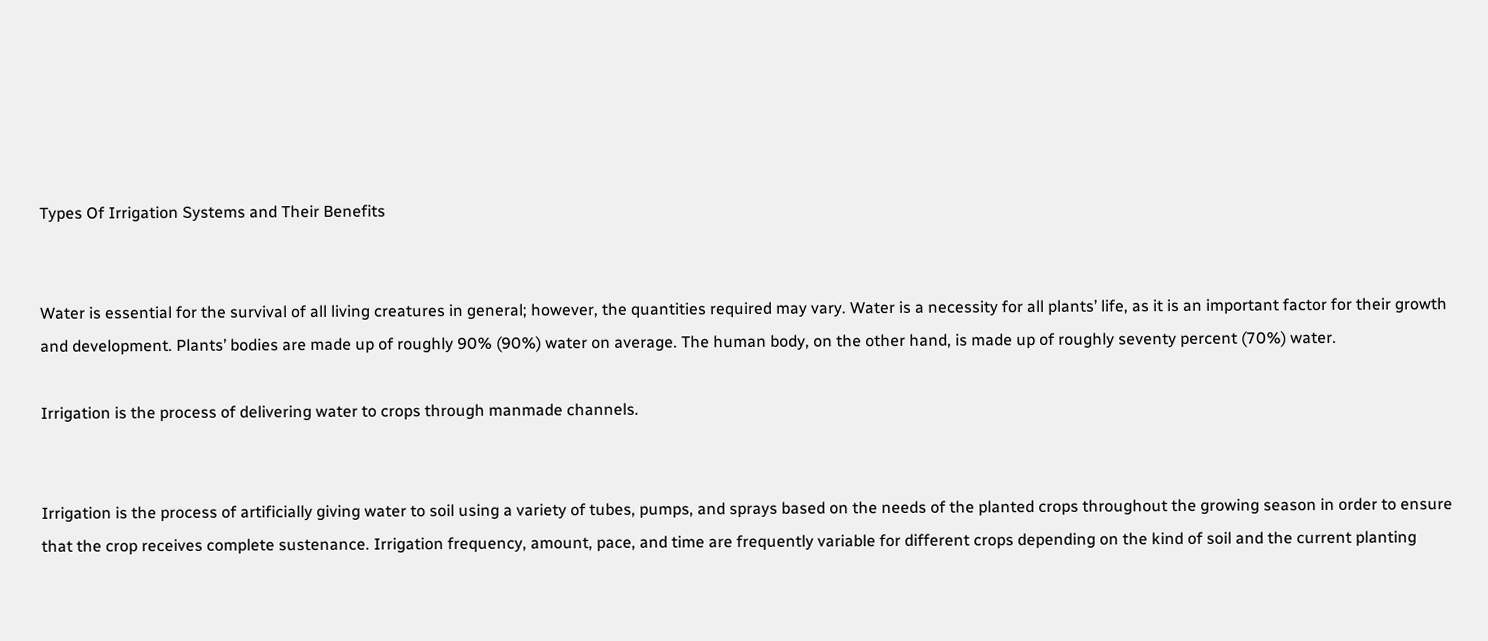Types Of Irrigation Systems and Their Benefits


Water is essential for the survival of all living creatures in general; however, the quantities required may vary. Water is a necessity for all plants’ life, as it is an important factor for their growth and development. Plants’ bodies are made up of roughly 90% (90%) water on average. The human body, on the other hand, is made up of roughly seventy percent (70%) water.

Irrigation is the process of delivering water to crops through manmade channels.


Irrigation is the process of artificially giving water to soil using a variety of tubes, pumps, and sprays based on the needs of the planted crops throughout the growing season in order to ensure that the crop receives complete sustenance. Irrigation frequency, amount, pace, and time are frequently variable for different crops depending on the kind of soil and the current planting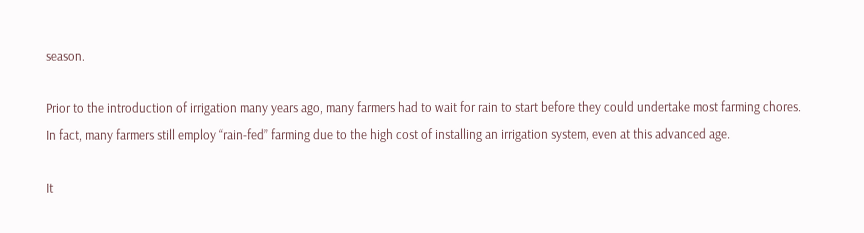season.

Prior to the introduction of irrigation many years ago, many farmers had to wait for rain to start before they could undertake most farming chores. In fact, many farmers still employ “rain-fed” farming due to the high cost of installing an irrigation system, even at this advanced age.

It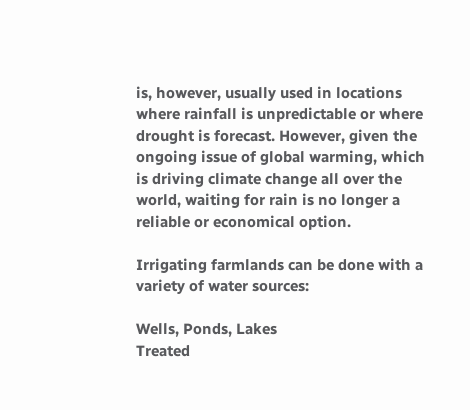is, however, usually used in locations where rainfall is unpredictable or where drought is forecast. However, given the ongoing issue of global warming, which is driving climate change all over the world, waiting for rain is no longer a reliable or economical option.

Irrigating farmlands can be done with a variety of water sources:

Wells, Ponds, Lakes
Treated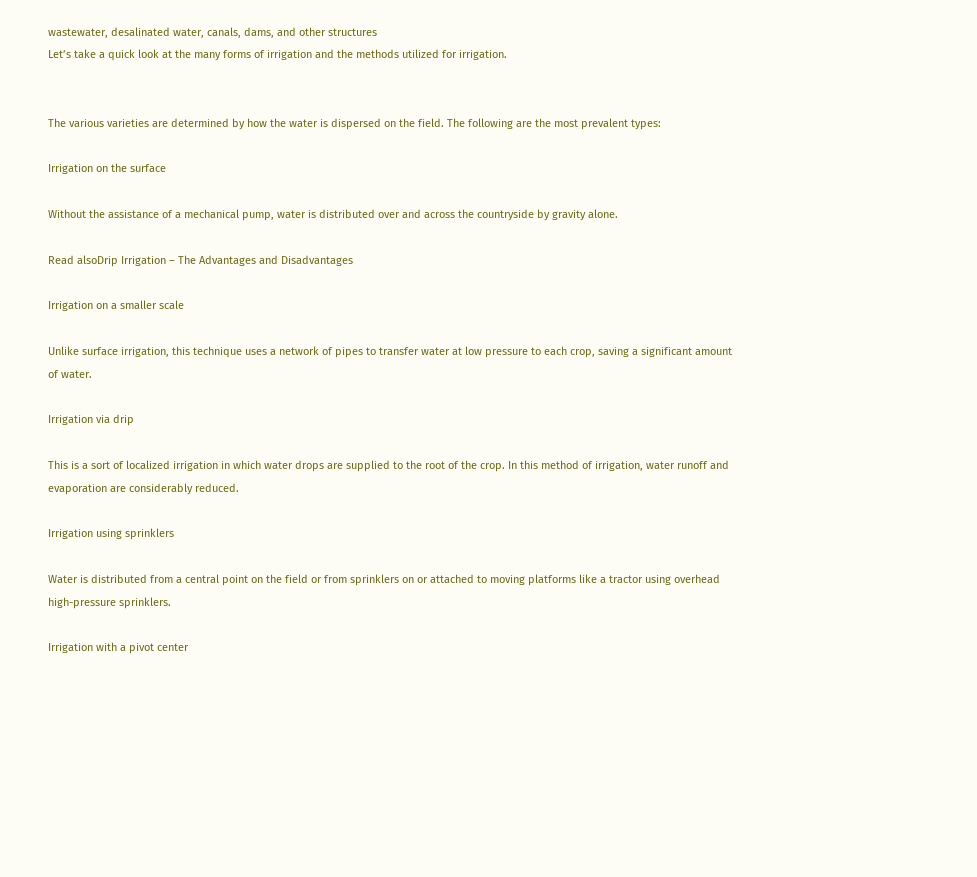wastewater, desalinated water, canals, dams, and other structures
Let’s take a quick look at the many forms of irrigation and the methods utilized for irrigation.


The various varieties are determined by how the water is dispersed on the field. The following are the most prevalent types:

Irrigation on the surface

Without the assistance of a mechanical pump, water is distributed over and across the countryside by gravity alone.

Read alsoDrip Irrigation – The Advantages and Disadvantages

Irrigation on a smaller scale

Unlike surface irrigation, this technique uses a network of pipes to transfer water at low pressure to each crop, saving a significant amount of water.

Irrigation via drip

This is a sort of localized irrigation in which water drops are supplied to the root of the crop. In this method of irrigation, water runoff and evaporation are considerably reduced.

Irrigation using sprinklers

Water is distributed from a central point on the field or from sprinklers on or attached to moving platforms like a tractor using overhead high-pressure sprinklers.

Irrigation with a pivot center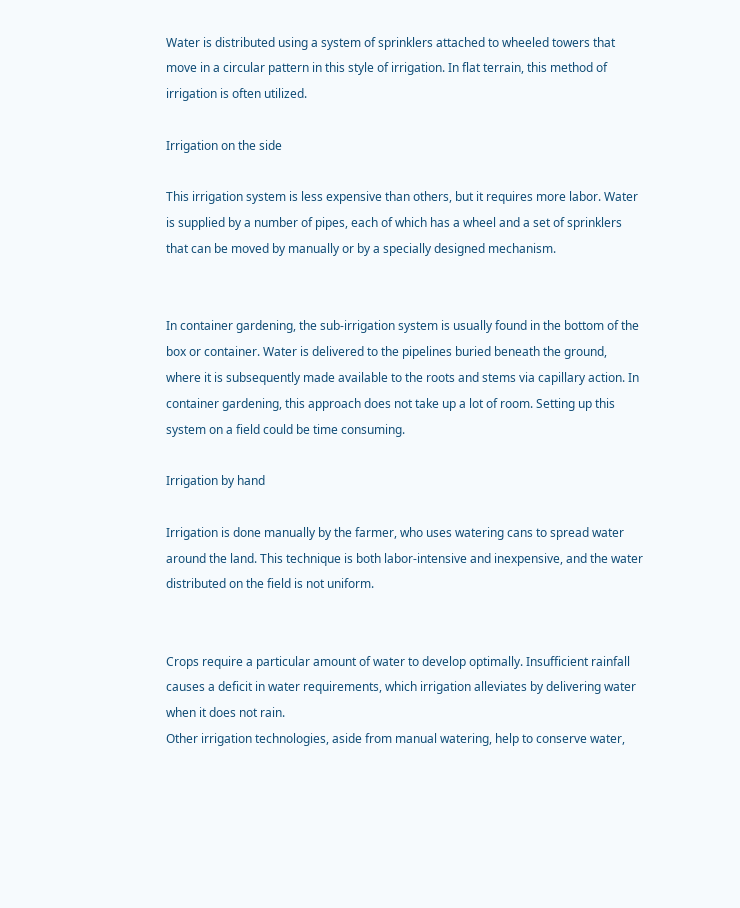Water is distributed using a system of sprinklers attached to wheeled towers that move in a circular pattern in this style of irrigation. In flat terrain, this method of irrigation is often utilized.

Irrigation on the side

This irrigation system is less expensive than others, but it requires more labor. Water is supplied by a number of pipes, each of which has a wheel and a set of sprinklers that can be moved by manually or by a specially designed mechanism.


In container gardening, the sub-irrigation system is usually found in the bottom of the box or container. Water is delivered to the pipelines buried beneath the ground, where it is subsequently made available to the roots and stems via capillary action. In container gardening, this approach does not take up a lot of room. Setting up this system on a field could be time consuming.

Irrigation by hand

Irrigation is done manually by the farmer, who uses watering cans to spread water around the land. This technique is both labor-intensive and inexpensive, and the water distributed on the field is not uniform.


Crops require a particular amount of water to develop optimally. Insufficient rainfall causes a deficit in water requirements, which irrigation alleviates by delivering water when it does not rain.
Other irrigation technologies, aside from manual watering, help to conserve water,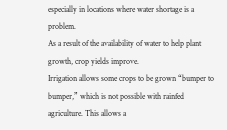especially in locations where water shortage is a problem.
As a result of the availability of water to help plant growth, crop yields improve.
Irrigation allows some crops to be grown “bumper to bumper,” which is not possible with rainfed agriculture. This allows a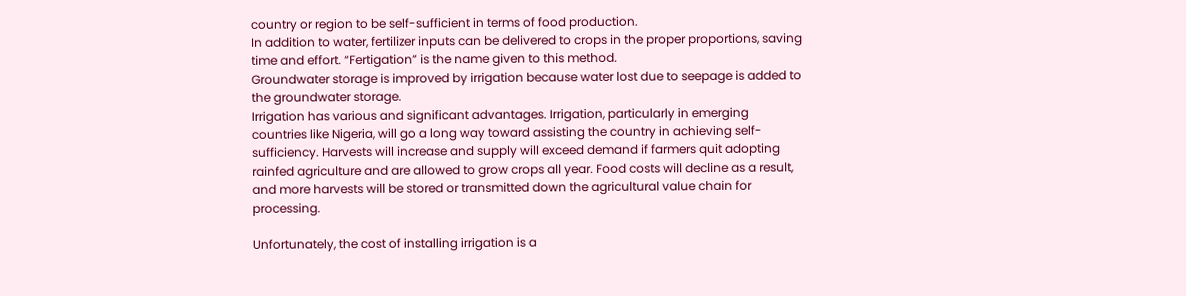country or region to be self-sufficient in terms of food production.
In addition to water, fertilizer inputs can be delivered to crops in the proper proportions, saving time and effort. “Fertigation” is the name given to this method.
Groundwater storage is improved by irrigation because water lost due to seepage is added to the groundwater storage.
Irrigation has various and significant advantages. Irrigation, particularly in emerging countries like Nigeria, will go a long way toward assisting the country in achieving self-sufficiency. Harvests will increase and supply will exceed demand if farmers quit adopting rainfed agriculture and are allowed to grow crops all year. Food costs will decline as a result, and more harvests will be stored or transmitted down the agricultural value chain for processing.

Unfortunately, the cost of installing irrigation is a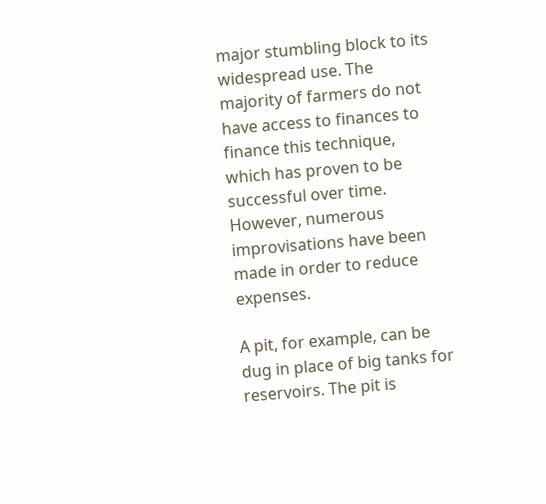major stumbling block to its widespread use. The majority of farmers do not have access to finances to finance this technique, which has proven to be successful over time. However, numerous improvisations have been made in order to reduce expenses.

A pit, for example, can be dug in place of big tanks for reservoirs. The pit is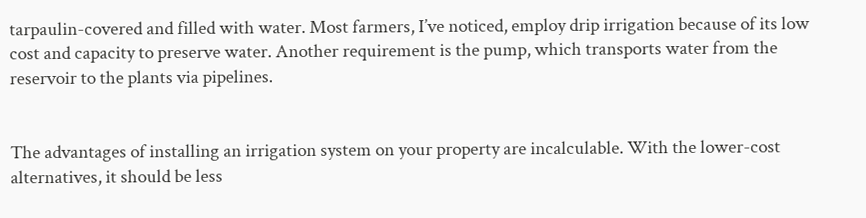tarpaulin-covered and filled with water. Most farmers, I’ve noticed, employ drip irrigation because of its low cost and capacity to preserve water. Another requirement is the pump, which transports water from the reservoir to the plants via pipelines.


The advantages of installing an irrigation system on your property are incalculable. With the lower-cost alternatives, it should be less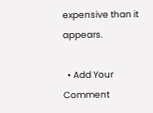expensive than it appears.

  • Add Your Comment